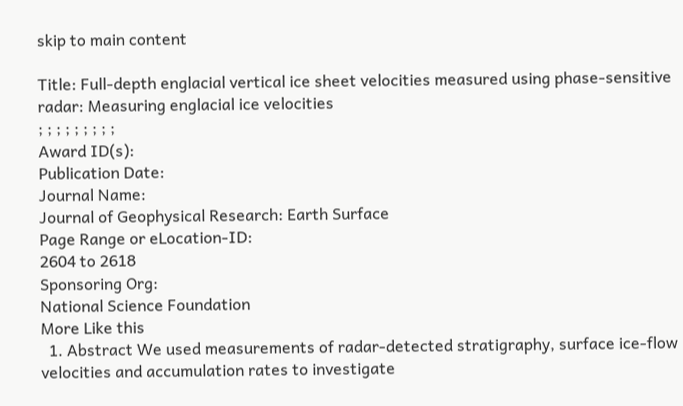skip to main content

Title: Full-depth englacial vertical ice sheet velocities measured using phase-sensitive radar: Measuring englacial ice velocities
; ; ; ; ; ; ; ; ;
Award ID(s):
Publication Date:
Journal Name:
Journal of Geophysical Research: Earth Surface
Page Range or eLocation-ID:
2604 to 2618
Sponsoring Org:
National Science Foundation
More Like this
  1. Abstract We used measurements of radar-detected stratigraphy, surface ice-flow velocities and accumulation rates to investigate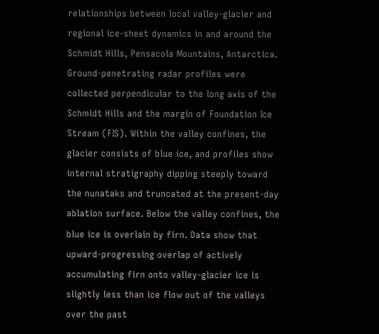relationships between local valley-glacier and regional ice-sheet dynamics in and around the Schmidt Hills, Pensacola Mountains, Antarctica. Ground-penetrating radar profiles were collected perpendicular to the long axis of the Schmidt Hills and the margin of Foundation Ice Stream (FIS). Within the valley confines, the glacier consists of blue ice, and profiles show internal stratigraphy dipping steeply toward the nunataks and truncated at the present-day ablation surface. Below the valley confines, the blue ice is overlain by firn. Data show that upward-progressing overlap of actively accumulating firn onto valley-glacier ice is slightly less than ice flow out of the valleys over the past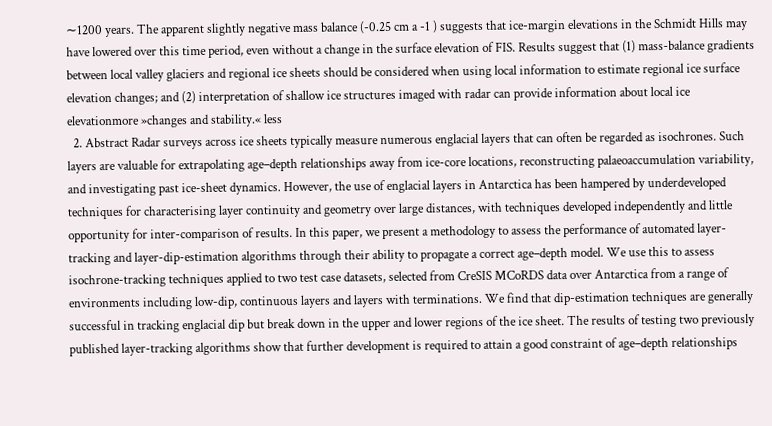∼1200 years. The apparent slightly negative mass balance (-0.25 cm a -1 ) suggests that ice-margin elevations in the Schmidt Hills may have lowered over this time period, even without a change in the surface elevation of FIS. Results suggest that (1) mass-balance gradients between local valley glaciers and regional ice sheets should be considered when using local information to estimate regional ice surface elevation changes; and (2) interpretation of shallow ice structures imaged with radar can provide information about local ice elevationmore »changes and stability.« less
  2. Abstract Radar surveys across ice sheets typically measure numerous englacial layers that can often be regarded as isochrones. Such layers are valuable for extrapolating age–depth relationships away from ice-core locations, reconstructing palaeoaccumulation variability, and investigating past ice-sheet dynamics. However, the use of englacial layers in Antarctica has been hampered by underdeveloped techniques for characterising layer continuity and geometry over large distances, with techniques developed independently and little opportunity for inter-comparison of results. In this paper, we present a methodology to assess the performance of automated layer-tracking and layer-dip-estimation algorithms through their ability to propagate a correct age–depth model. We use this to assess isochrone-tracking techniques applied to two test case datasets, selected from CreSIS MCoRDS data over Antarctica from a range of environments including low-dip, continuous layers and layers with terminations. We find that dip-estimation techniques are generally successful in tracking englacial dip but break down in the upper and lower regions of the ice sheet. The results of testing two previously published layer-tracking algorithms show that further development is required to attain a good constraint of age–depth relationships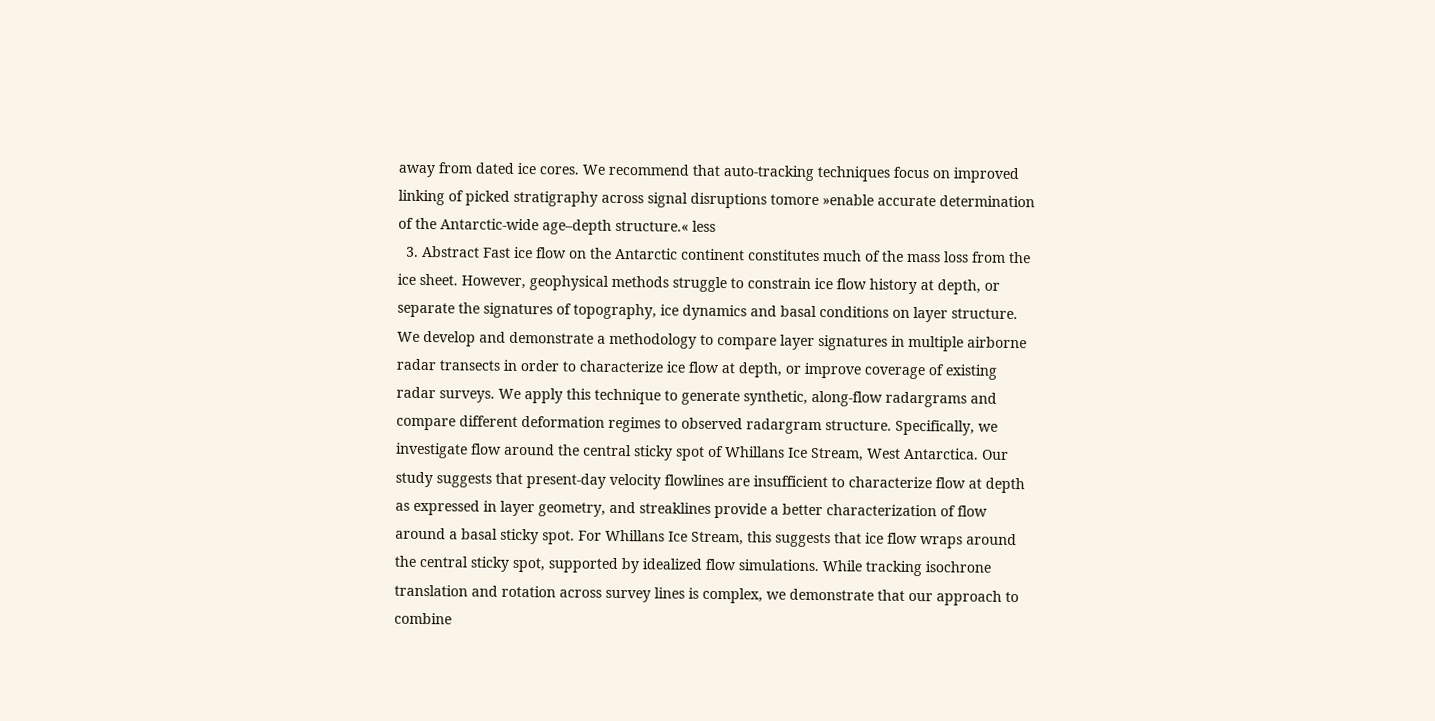away from dated ice cores. We recommend that auto-tracking techniques focus on improved linking of picked stratigraphy across signal disruptions tomore »enable accurate determination of the Antarctic-wide age–depth structure.« less
  3. Abstract Fast ice flow on the Antarctic continent constitutes much of the mass loss from the ice sheet. However, geophysical methods struggle to constrain ice flow history at depth, or separate the signatures of topography, ice dynamics and basal conditions on layer structure. We develop and demonstrate a methodology to compare layer signatures in multiple airborne radar transects in order to characterize ice flow at depth, or improve coverage of existing radar surveys. We apply this technique to generate synthetic, along-flow radargrams and compare different deformation regimes to observed radargram structure. Specifically, we investigate flow around the central sticky spot of Whillans Ice Stream, West Antarctica. Our study suggests that present-day velocity flowlines are insufficient to characterize flow at depth as expressed in layer geometry, and streaklines provide a better characterization of flow around a basal sticky spot. For Whillans Ice Stream, this suggests that ice flow wraps around the central sticky spot, supported by idealized flow simulations. While tracking isochrone translation and rotation across survey lines is complex, we demonstrate that our approach to combine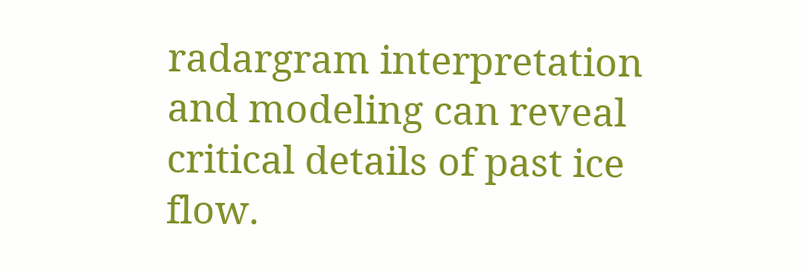radargram interpretation and modeling can reveal critical details of past ice flow.